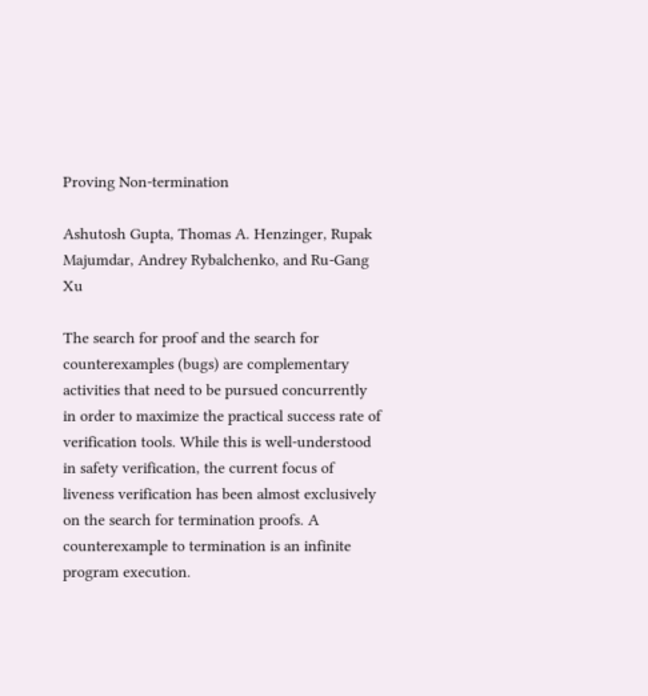Proving Non-termination

Ashutosh Gupta, Thomas A. Henzinger, Rupak Majumdar, Andrey Rybalchenko, and Ru-Gang Xu

The search for proof and the search for counterexamples (bugs) are complementary activities that need to be pursued concurrently in order to maximize the practical success rate of verification tools. While this is well-understood in safety verification, the current focus of liveness verification has been almost exclusively on the search for termination proofs. A counterexample to termination is an infinite program execution.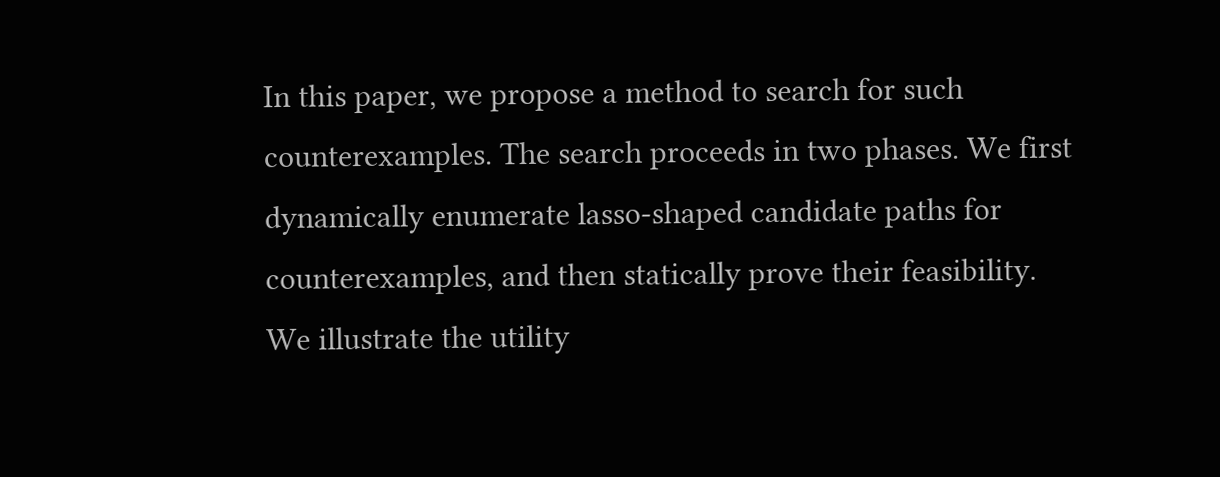In this paper, we propose a method to search for such counterexamples. The search proceeds in two phases. We first dynamically enumerate lasso-shaped candidate paths for counterexamples, and then statically prove their feasibility. We illustrate the utility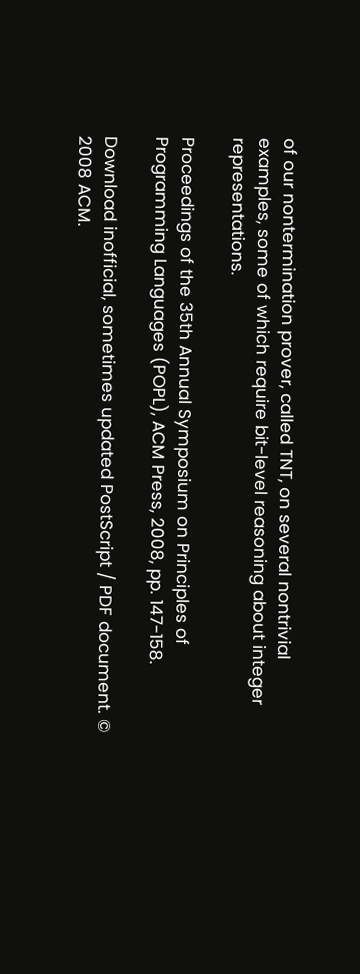of our nontermination prover, called TNT, on several nontrivial examples, some of which require bit-level reasoning about integer representations.

Proceedings of the 35th Annual Symposium on Principles of Programming Languages (POPL), ACM Press, 2008, pp. 147-158.

Download inofficial, sometimes updated PostScript / PDF document. © 2008 ACM.